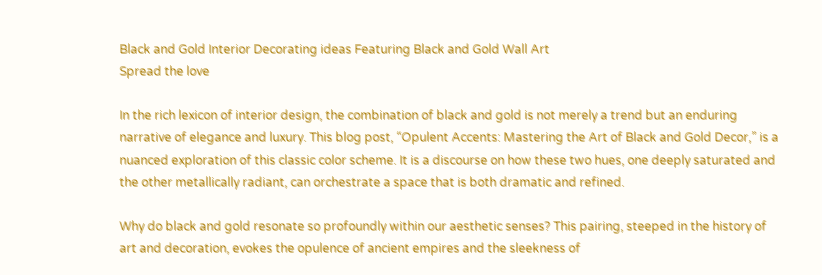Black and Gold Interior Decorating ideas Featuring Black and Gold Wall Art
Spread the love

In the rich lexicon of interior design, the combination of black and gold is not merely a trend but an enduring narrative of elegance and luxury. This blog post, “Opulent Accents: Mastering the Art of Black and Gold Decor,” is a nuanced exploration of this classic color scheme. It is a discourse on how these two hues, one deeply saturated and the other metallically radiant, can orchestrate a space that is both dramatic and refined.

Why do black and gold resonate so profoundly within our aesthetic senses? This pairing, steeped in the history of art and decoration, evokes the opulence of ancient empires and the sleekness of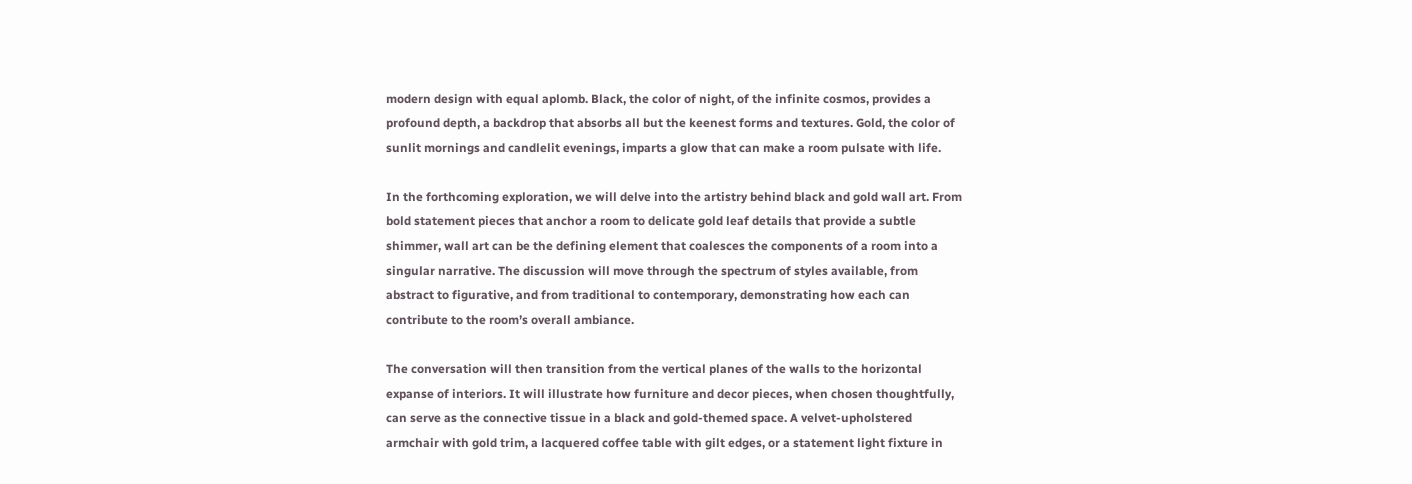modern design with equal aplomb. Black, the color of night, of the infinite cosmos, provides a profound depth, a backdrop that absorbs all but the keenest forms and textures. Gold, the color of sunlit mornings and candlelit evenings, imparts a glow that can make a room pulsate with life.

In the forthcoming exploration, we will delve into the artistry behind black and gold wall art. From bold statement pieces that anchor a room to delicate gold leaf details that provide a subtle shimmer, wall art can be the defining element that coalesces the components of a room into a singular narrative. The discussion will move through the spectrum of styles available, from abstract to figurative, and from traditional to contemporary, demonstrating how each can contribute to the room’s overall ambiance.

The conversation will then transition from the vertical planes of the walls to the horizontal expanse of interiors. It will illustrate how furniture and decor pieces, when chosen thoughtfully, can serve as the connective tissue in a black and gold-themed space. A velvet-upholstered armchair with gold trim, a lacquered coffee table with gilt edges, or a statement light fixture in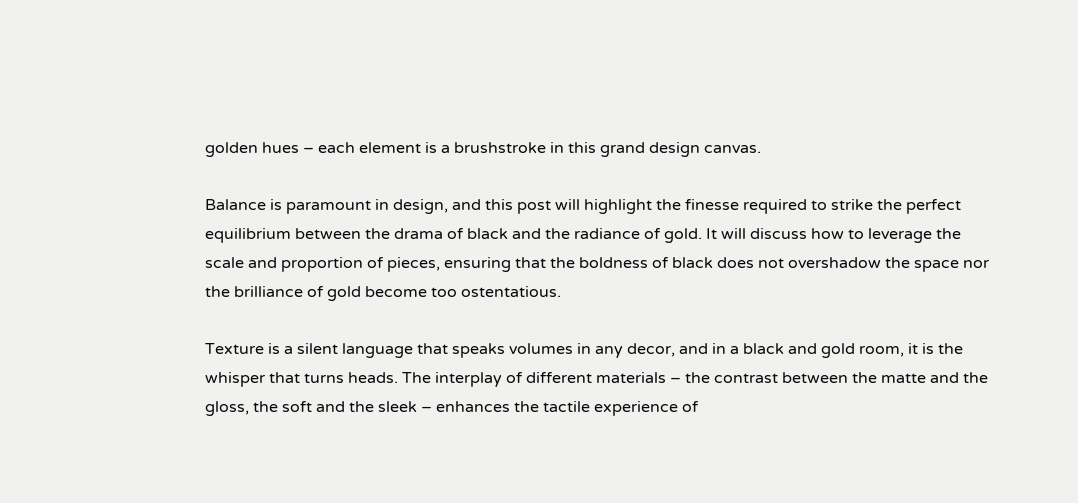golden hues – each element is a brushstroke in this grand design canvas.

Balance is paramount in design, and this post will highlight the finesse required to strike the perfect equilibrium between the drama of black and the radiance of gold. It will discuss how to leverage the scale and proportion of pieces, ensuring that the boldness of black does not overshadow the space nor the brilliance of gold become too ostentatious.

Texture is a silent language that speaks volumes in any decor, and in a black and gold room, it is the whisper that turns heads. The interplay of different materials – the contrast between the matte and the gloss, the soft and the sleek – enhances the tactile experience of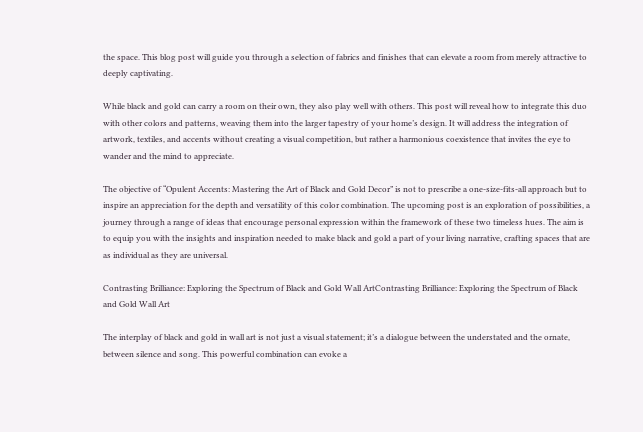the space. This blog post will guide you through a selection of fabrics and finishes that can elevate a room from merely attractive to deeply captivating.

While black and gold can carry a room on their own, they also play well with others. This post will reveal how to integrate this duo with other colors and patterns, weaving them into the larger tapestry of your home’s design. It will address the integration of artwork, textiles, and accents without creating a visual competition, but rather a harmonious coexistence that invites the eye to wander and the mind to appreciate.

The objective of “Opulent Accents: Mastering the Art of Black and Gold Decor” is not to prescribe a one-size-fits-all approach but to inspire an appreciation for the depth and versatility of this color combination. The upcoming post is an exploration of possibilities, a journey through a range of ideas that encourage personal expression within the framework of these two timeless hues. The aim is to equip you with the insights and inspiration needed to make black and gold a part of your living narrative, crafting spaces that are as individual as they are universal.

Contrasting Brilliance: Exploring the Spectrum of Black and Gold Wall ArtContrasting Brilliance: Exploring the Spectrum of Black and Gold Wall Art

The interplay of black and gold in wall art is not just a visual statement; it’s a dialogue between the understated and the ornate, between silence and song. This powerful combination can evoke a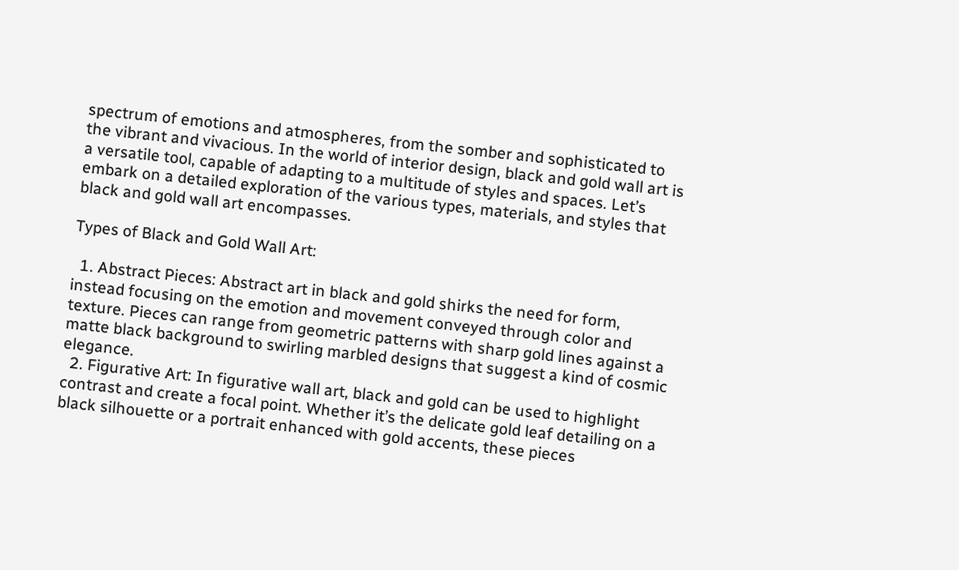spectrum of emotions and atmospheres, from the somber and sophisticated to the vibrant and vivacious. In the world of interior design, black and gold wall art is a versatile tool, capable of adapting to a multitude of styles and spaces. Let’s embark on a detailed exploration of the various types, materials, and styles that black and gold wall art encompasses.

Types of Black and Gold Wall Art:

  1. Abstract Pieces: Abstract art in black and gold shirks the need for form, instead focusing on the emotion and movement conveyed through color and texture. Pieces can range from geometric patterns with sharp gold lines against a matte black background to swirling marbled designs that suggest a kind of cosmic elegance.
  2. Figurative Art: In figurative wall art, black and gold can be used to highlight contrast and create a focal point. Whether it’s the delicate gold leaf detailing on a black silhouette or a portrait enhanced with gold accents, these pieces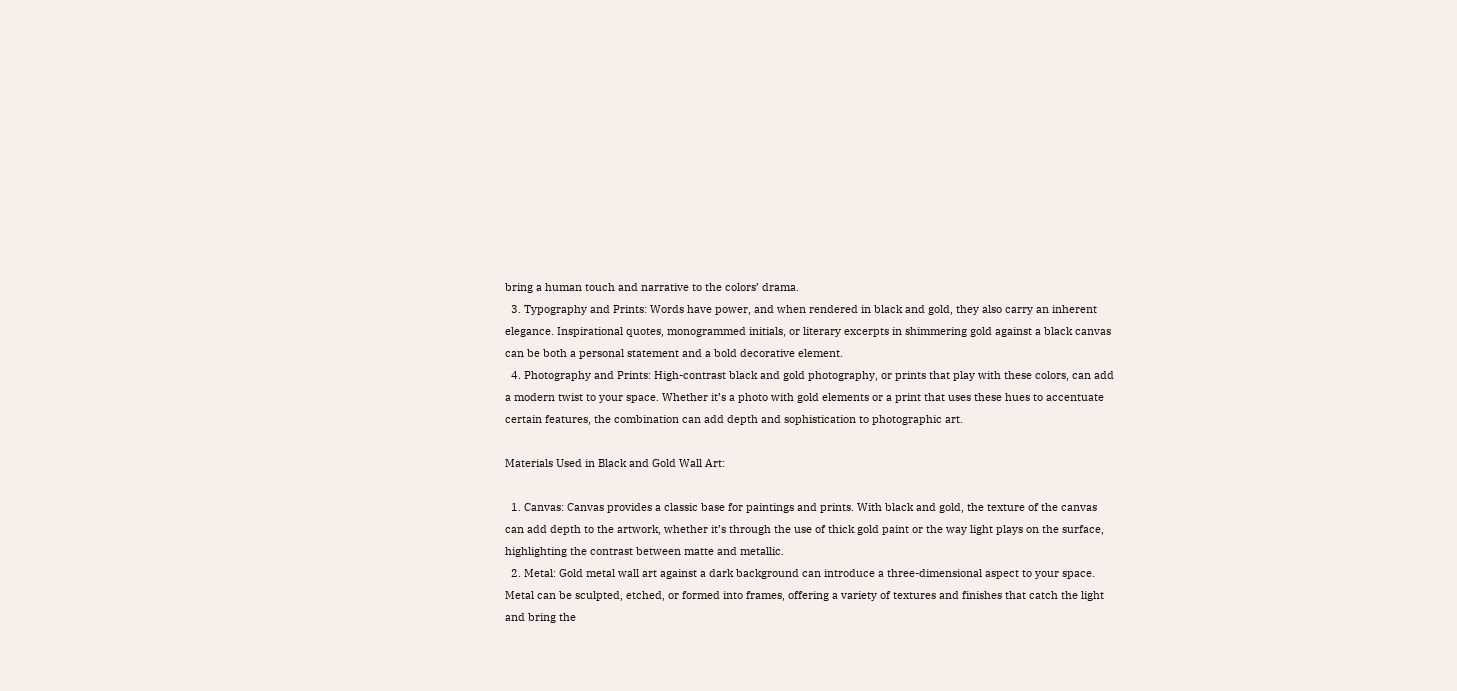bring a human touch and narrative to the colors’ drama.
  3. Typography and Prints: Words have power, and when rendered in black and gold, they also carry an inherent elegance. Inspirational quotes, monogrammed initials, or literary excerpts in shimmering gold against a black canvas can be both a personal statement and a bold decorative element.
  4. Photography and Prints: High-contrast black and gold photography, or prints that play with these colors, can add a modern twist to your space. Whether it’s a photo with gold elements or a print that uses these hues to accentuate certain features, the combination can add depth and sophistication to photographic art.

Materials Used in Black and Gold Wall Art:

  1. Canvas: Canvas provides a classic base for paintings and prints. With black and gold, the texture of the canvas can add depth to the artwork, whether it’s through the use of thick gold paint or the way light plays on the surface, highlighting the contrast between matte and metallic.
  2. Metal: Gold metal wall art against a dark background can introduce a three-dimensional aspect to your space. Metal can be sculpted, etched, or formed into frames, offering a variety of textures and finishes that catch the light and bring the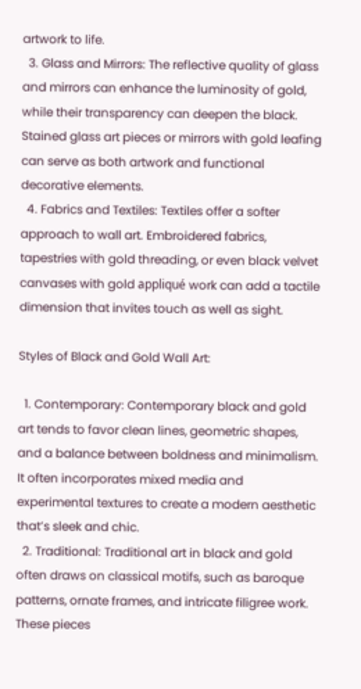artwork to life.
  3. Glass and Mirrors: The reflective quality of glass and mirrors can enhance the luminosity of gold, while their transparency can deepen the black. Stained glass art pieces or mirrors with gold leafing can serve as both artwork and functional decorative elements.
  4. Fabrics and Textiles: Textiles offer a softer approach to wall art. Embroidered fabrics, tapestries with gold threading, or even black velvet canvases with gold appliqué work can add a tactile dimension that invites touch as well as sight.

Styles of Black and Gold Wall Art:

  1. Contemporary: Contemporary black and gold art tends to favor clean lines, geometric shapes, and a balance between boldness and minimalism. It often incorporates mixed media and experimental textures to create a modern aesthetic that’s sleek and chic.
  2. Traditional: Traditional art in black and gold often draws on classical motifs, such as baroque patterns, ornate frames, and intricate filigree work. These pieces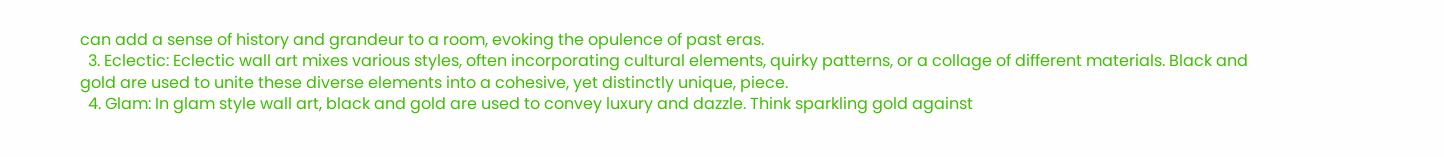can add a sense of history and grandeur to a room, evoking the opulence of past eras.
  3. Eclectic: Eclectic wall art mixes various styles, often incorporating cultural elements, quirky patterns, or a collage of different materials. Black and gold are used to unite these diverse elements into a cohesive, yet distinctly unique, piece.
  4. Glam: In glam style wall art, black and gold are used to convey luxury and dazzle. Think sparkling gold against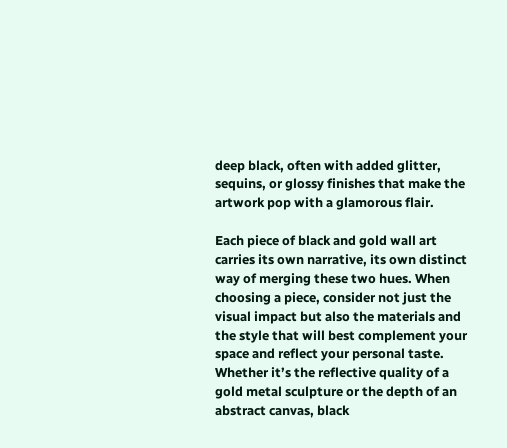deep black, often with added glitter, sequins, or glossy finishes that make the artwork pop with a glamorous flair.

Each piece of black and gold wall art carries its own narrative, its own distinct way of merging these two hues. When choosing a piece, consider not just the visual impact but also the materials and the style that will best complement your space and reflect your personal taste. Whether it’s the reflective quality of a gold metal sculpture or the depth of an abstract canvas, black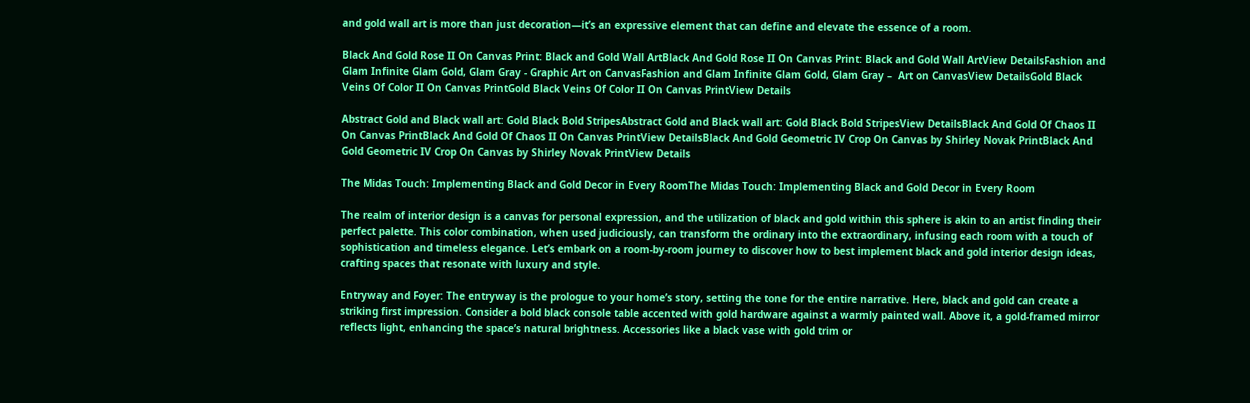and gold wall art is more than just decoration—it’s an expressive element that can define and elevate the essence of a room.

Black And Gold Rose II On Canvas Print: Black and Gold Wall ArtBlack And Gold Rose II On Canvas Print: Black and Gold Wall ArtView DetailsFashion and Glam Infinite Glam Gold, Glam Gray - Graphic Art on CanvasFashion and Glam Infinite Glam Gold, Glam Gray –  Art on CanvasView DetailsGold Black Veins Of Color II On Canvas PrintGold Black Veins Of Color II On Canvas PrintView Details

Abstract Gold and Black wall art: Gold Black Bold StripesAbstract Gold and Black wall art: Gold Black Bold StripesView DetailsBlack And Gold Of Chaos II On Canvas PrintBlack And Gold Of Chaos II On Canvas PrintView DetailsBlack And Gold Geometric IV Crop On Canvas by Shirley Novak PrintBlack And Gold Geometric IV Crop On Canvas by Shirley Novak PrintView Details

The Midas Touch: Implementing Black and Gold Decor in Every RoomThe Midas Touch: Implementing Black and Gold Decor in Every Room

The realm of interior design is a canvas for personal expression, and the utilization of black and gold within this sphere is akin to an artist finding their perfect palette. This color combination, when used judiciously, can transform the ordinary into the extraordinary, infusing each room with a touch of sophistication and timeless elegance. Let’s embark on a room-by-room journey to discover how to best implement black and gold interior design ideas, crafting spaces that resonate with luxury and style.

Entryway and Foyer: The entryway is the prologue to your home’s story, setting the tone for the entire narrative. Here, black and gold can create a striking first impression. Consider a bold black console table accented with gold hardware against a warmly painted wall. Above it, a gold-framed mirror reflects light, enhancing the space’s natural brightness. Accessories like a black vase with gold trim or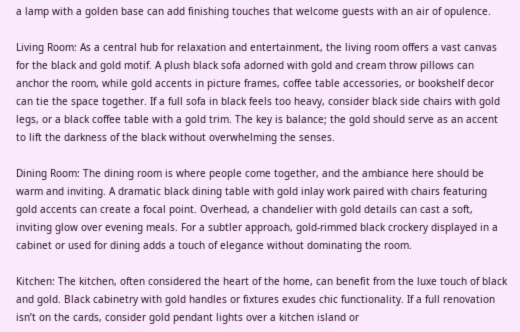a lamp with a golden base can add finishing touches that welcome guests with an air of opulence.

Living Room: As a central hub for relaxation and entertainment, the living room offers a vast canvas for the black and gold motif. A plush black sofa adorned with gold and cream throw pillows can anchor the room, while gold accents in picture frames, coffee table accessories, or bookshelf decor can tie the space together. If a full sofa in black feels too heavy, consider black side chairs with gold legs, or a black coffee table with a gold trim. The key is balance; the gold should serve as an accent to lift the darkness of the black without overwhelming the senses.

Dining Room: The dining room is where people come together, and the ambiance here should be warm and inviting. A dramatic black dining table with gold inlay work paired with chairs featuring gold accents can create a focal point. Overhead, a chandelier with gold details can cast a soft, inviting glow over evening meals. For a subtler approach, gold-rimmed black crockery displayed in a cabinet or used for dining adds a touch of elegance without dominating the room.

Kitchen: The kitchen, often considered the heart of the home, can benefit from the luxe touch of black and gold. Black cabinetry with gold handles or fixtures exudes chic functionality. If a full renovation isn’t on the cards, consider gold pendant lights over a kitchen island or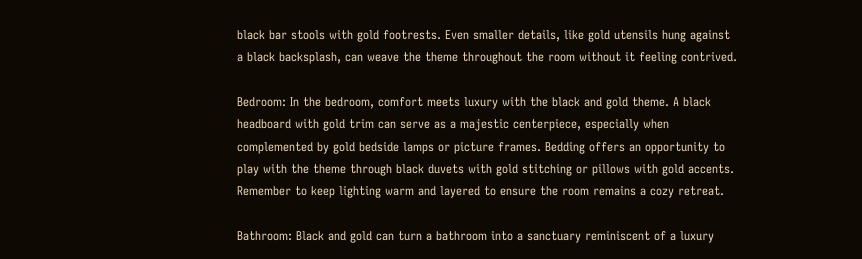black bar stools with gold footrests. Even smaller details, like gold utensils hung against a black backsplash, can weave the theme throughout the room without it feeling contrived.

Bedroom: In the bedroom, comfort meets luxury with the black and gold theme. A black headboard with gold trim can serve as a majestic centerpiece, especially when complemented by gold bedside lamps or picture frames. Bedding offers an opportunity to play with the theme through black duvets with gold stitching or pillows with gold accents. Remember to keep lighting warm and layered to ensure the room remains a cozy retreat.

Bathroom: Black and gold can turn a bathroom into a sanctuary reminiscent of a luxury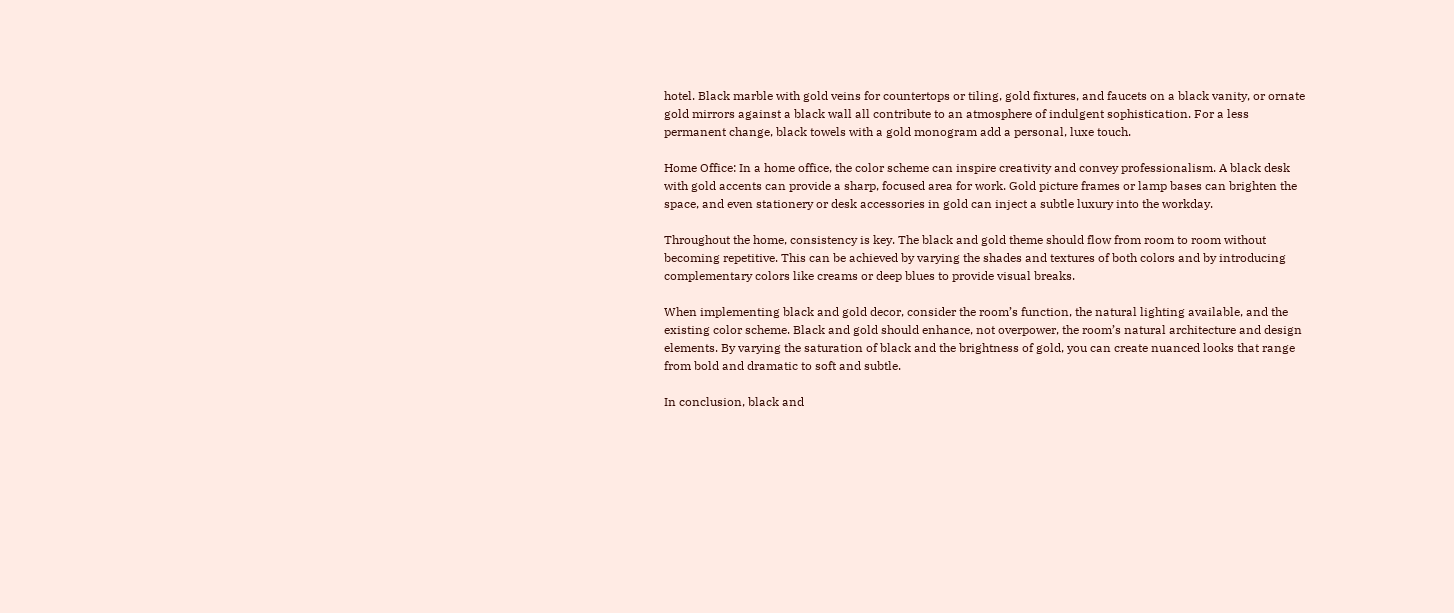hotel. Black marble with gold veins for countertops or tiling, gold fixtures, and faucets on a black vanity, or ornate gold mirrors against a black wall all contribute to an atmosphere of indulgent sophistication. For a less permanent change, black towels with a gold monogram add a personal, luxe touch.

Home Office: In a home office, the color scheme can inspire creativity and convey professionalism. A black desk with gold accents can provide a sharp, focused area for work. Gold picture frames or lamp bases can brighten the space, and even stationery or desk accessories in gold can inject a subtle luxury into the workday.

Throughout the home, consistency is key. The black and gold theme should flow from room to room without becoming repetitive. This can be achieved by varying the shades and textures of both colors and by introducing complementary colors like creams or deep blues to provide visual breaks.

When implementing black and gold decor, consider the room’s function, the natural lighting available, and the existing color scheme. Black and gold should enhance, not overpower, the room’s natural architecture and design elements. By varying the saturation of black and the brightness of gold, you can create nuanced looks that range from bold and dramatic to soft and subtle.

In conclusion, black and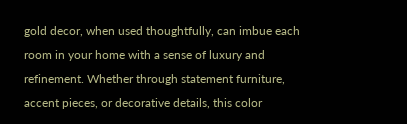gold decor, when used thoughtfully, can imbue each room in your home with a sense of luxury and refinement. Whether through statement furniture, accent pieces, or decorative details, this color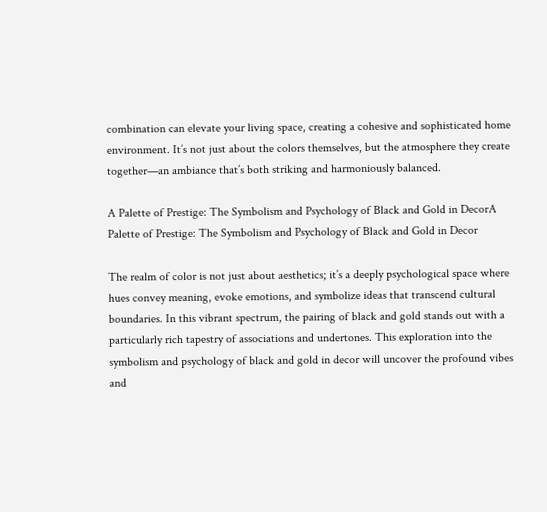combination can elevate your living space, creating a cohesive and sophisticated home environment. It’s not just about the colors themselves, but the atmosphere they create together—an ambiance that’s both striking and harmoniously balanced.

A Palette of Prestige: The Symbolism and Psychology of Black and Gold in DecorA Palette of Prestige: The Symbolism and Psychology of Black and Gold in Decor

The realm of color is not just about aesthetics; it’s a deeply psychological space where hues convey meaning, evoke emotions, and symbolize ideas that transcend cultural boundaries. In this vibrant spectrum, the pairing of black and gold stands out with a particularly rich tapestry of associations and undertones. This exploration into the symbolism and psychology of black and gold in decor will uncover the profound vibes and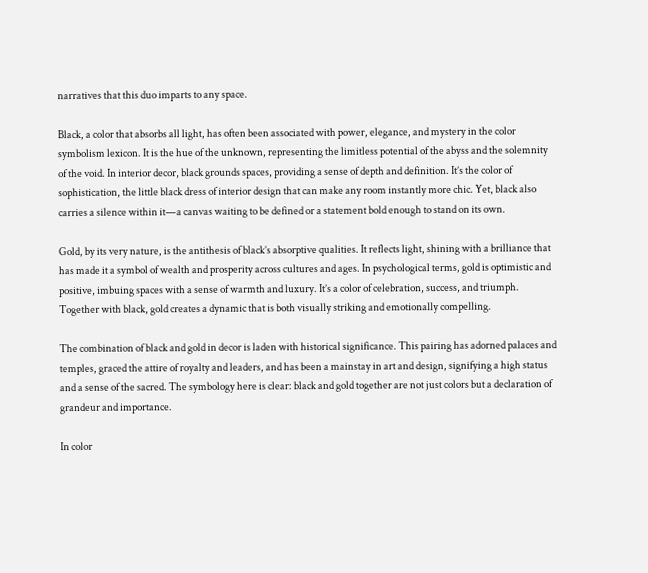narratives that this duo imparts to any space.

Black, a color that absorbs all light, has often been associated with power, elegance, and mystery in the color symbolism lexicon. It is the hue of the unknown, representing the limitless potential of the abyss and the solemnity of the void. In interior decor, black grounds spaces, providing a sense of depth and definition. It’s the color of sophistication, the little black dress of interior design that can make any room instantly more chic. Yet, black also carries a silence within it—a canvas waiting to be defined or a statement bold enough to stand on its own.

Gold, by its very nature, is the antithesis of black’s absorptive qualities. It reflects light, shining with a brilliance that has made it a symbol of wealth and prosperity across cultures and ages. In psychological terms, gold is optimistic and positive, imbuing spaces with a sense of warmth and luxury. It’s a color of celebration, success, and triumph. Together with black, gold creates a dynamic that is both visually striking and emotionally compelling.

The combination of black and gold in decor is laden with historical significance. This pairing has adorned palaces and temples, graced the attire of royalty and leaders, and has been a mainstay in art and design, signifying a high status and a sense of the sacred. The symbology here is clear: black and gold together are not just colors but a declaration of grandeur and importance.

In color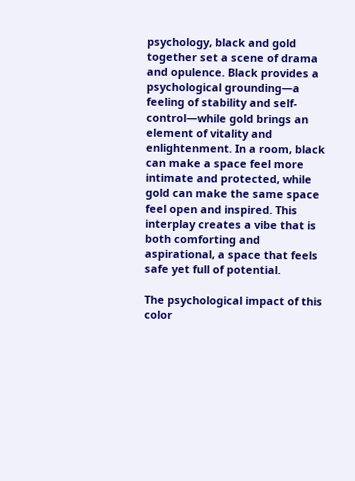psychology, black and gold together set a scene of drama and opulence. Black provides a psychological grounding—a feeling of stability and self-control—while gold brings an element of vitality and enlightenment. In a room, black can make a space feel more intimate and protected, while gold can make the same space feel open and inspired. This interplay creates a vibe that is both comforting and aspirational, a space that feels safe yet full of potential.

The psychological impact of this color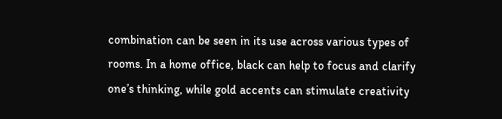combination can be seen in its use across various types of rooms. In a home office, black can help to focus and clarify one’s thinking, while gold accents can stimulate creativity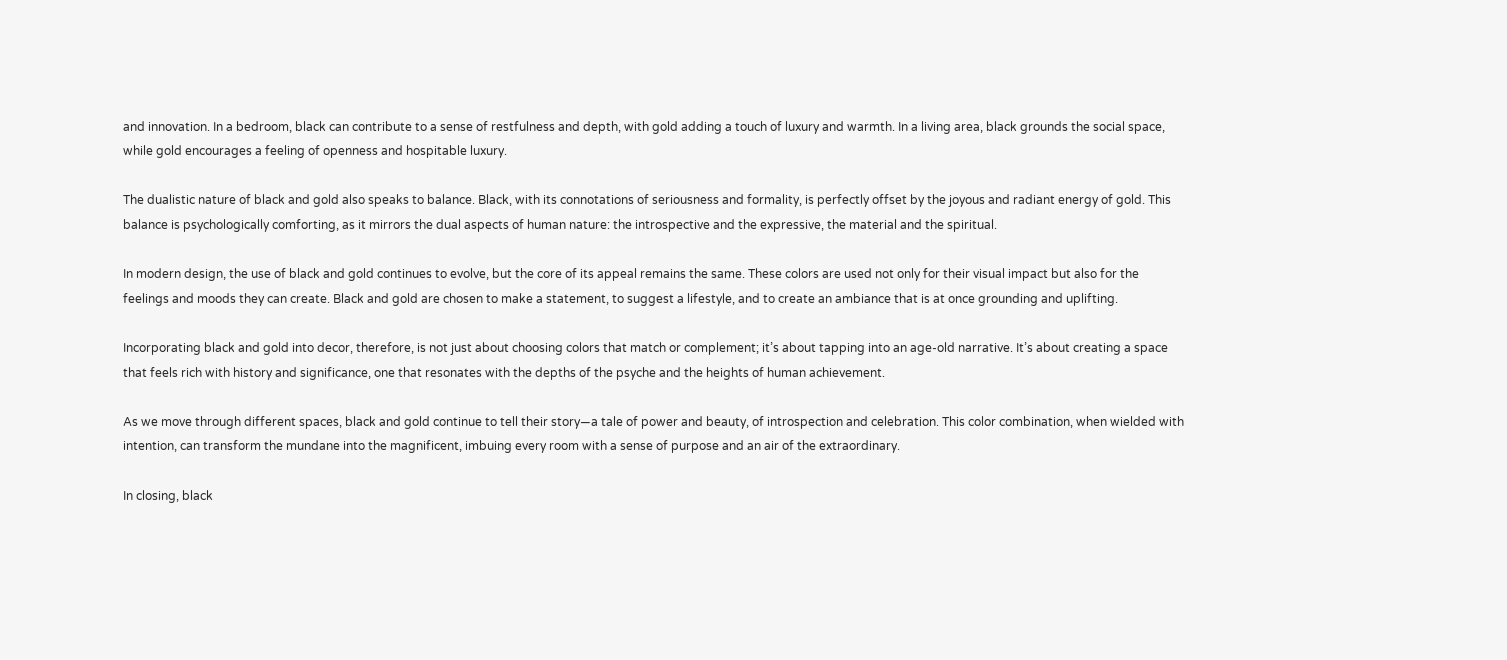and innovation. In a bedroom, black can contribute to a sense of restfulness and depth, with gold adding a touch of luxury and warmth. In a living area, black grounds the social space, while gold encourages a feeling of openness and hospitable luxury.

The dualistic nature of black and gold also speaks to balance. Black, with its connotations of seriousness and formality, is perfectly offset by the joyous and radiant energy of gold. This balance is psychologically comforting, as it mirrors the dual aspects of human nature: the introspective and the expressive, the material and the spiritual.

In modern design, the use of black and gold continues to evolve, but the core of its appeal remains the same. These colors are used not only for their visual impact but also for the feelings and moods they can create. Black and gold are chosen to make a statement, to suggest a lifestyle, and to create an ambiance that is at once grounding and uplifting.

Incorporating black and gold into decor, therefore, is not just about choosing colors that match or complement; it’s about tapping into an age-old narrative. It’s about creating a space that feels rich with history and significance, one that resonates with the depths of the psyche and the heights of human achievement.

As we move through different spaces, black and gold continue to tell their story—a tale of power and beauty, of introspection and celebration. This color combination, when wielded with intention, can transform the mundane into the magnificent, imbuing every room with a sense of purpose and an air of the extraordinary.

In closing, black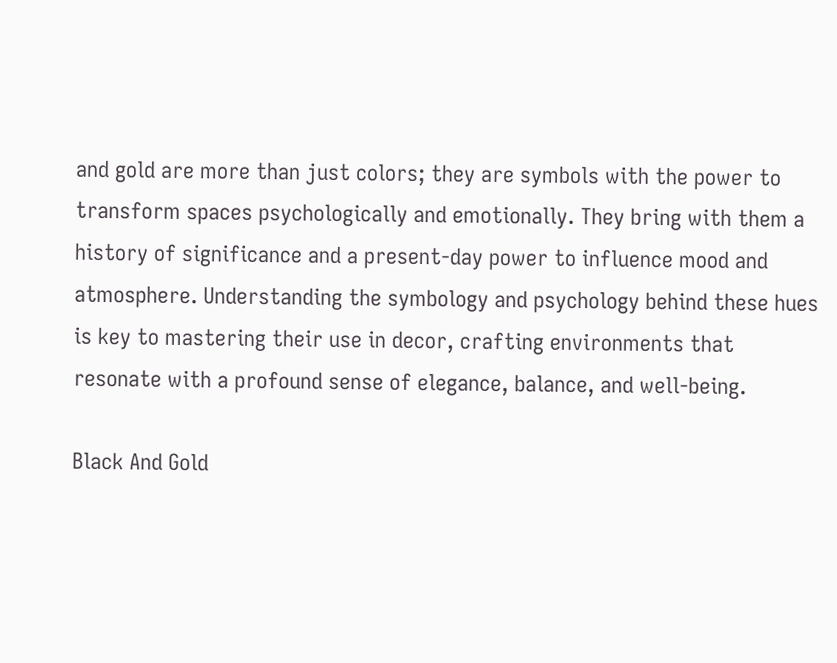and gold are more than just colors; they are symbols with the power to transform spaces psychologically and emotionally. They bring with them a history of significance and a present-day power to influence mood and atmosphere. Understanding the symbology and psychology behind these hues is key to mastering their use in decor, crafting environments that resonate with a profound sense of elegance, balance, and well-being.

Black And Gold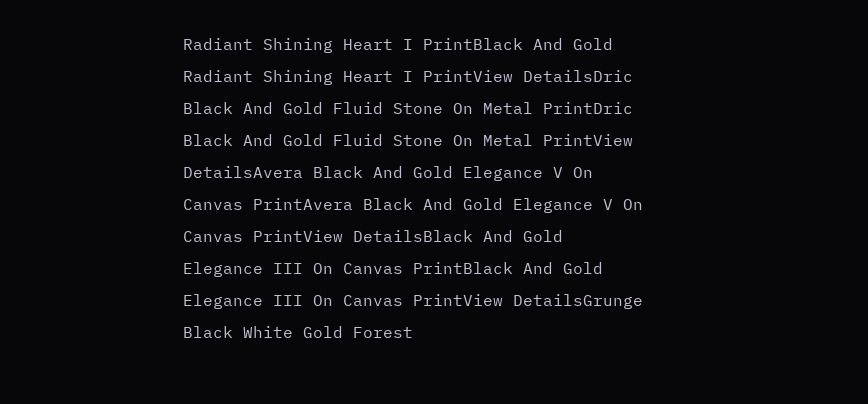Radiant Shining Heart I PrintBlack And Gold Radiant Shining Heart I PrintView DetailsDric Black And Gold Fluid Stone On Metal PrintDric Black And Gold Fluid Stone On Metal PrintView DetailsAvera Black And Gold Elegance V On Canvas PrintAvera Black And Gold Elegance V On Canvas PrintView DetailsBlack And Gold Elegance III On Canvas PrintBlack And Gold Elegance III On Canvas PrintView DetailsGrunge Black White Gold Forest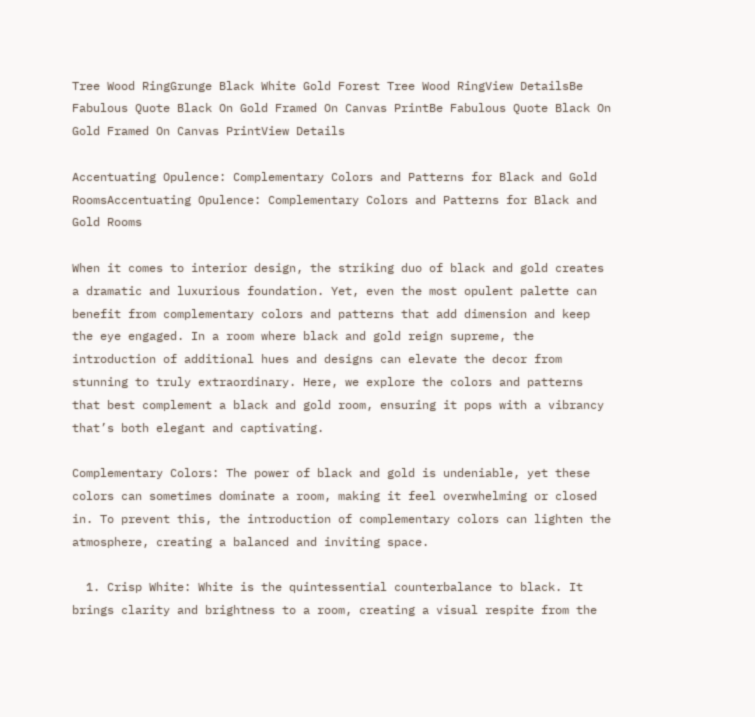Tree Wood RingGrunge Black White Gold Forest Tree Wood RingView DetailsBe Fabulous Quote Black On Gold Framed On Canvas PrintBe Fabulous Quote Black On Gold Framed On Canvas PrintView Details

Accentuating Opulence: Complementary Colors and Patterns for Black and Gold RoomsAccentuating Opulence: Complementary Colors and Patterns for Black and Gold Rooms

When it comes to interior design, the striking duo of black and gold creates a dramatic and luxurious foundation. Yet, even the most opulent palette can benefit from complementary colors and patterns that add dimension and keep the eye engaged. In a room where black and gold reign supreme, the introduction of additional hues and designs can elevate the decor from stunning to truly extraordinary. Here, we explore the colors and patterns that best complement a black and gold room, ensuring it pops with a vibrancy that’s both elegant and captivating.

Complementary Colors: The power of black and gold is undeniable, yet these colors can sometimes dominate a room, making it feel overwhelming or closed in. To prevent this, the introduction of complementary colors can lighten the atmosphere, creating a balanced and inviting space.

  1. Crisp White: White is the quintessential counterbalance to black. It brings clarity and brightness to a room, creating a visual respite from the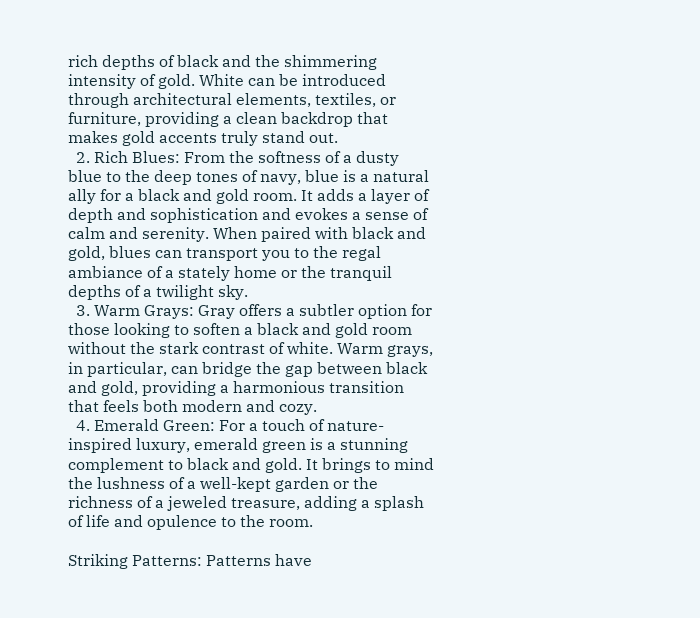rich depths of black and the shimmering intensity of gold. White can be introduced through architectural elements, textiles, or furniture, providing a clean backdrop that makes gold accents truly stand out.
  2. Rich Blues: From the softness of a dusty blue to the deep tones of navy, blue is a natural ally for a black and gold room. It adds a layer of depth and sophistication and evokes a sense of calm and serenity. When paired with black and gold, blues can transport you to the regal ambiance of a stately home or the tranquil depths of a twilight sky.
  3. Warm Grays: Gray offers a subtler option for those looking to soften a black and gold room without the stark contrast of white. Warm grays, in particular, can bridge the gap between black and gold, providing a harmonious transition that feels both modern and cozy.
  4. Emerald Green: For a touch of nature-inspired luxury, emerald green is a stunning complement to black and gold. It brings to mind the lushness of a well-kept garden or the richness of a jeweled treasure, adding a splash of life and opulence to the room.

Striking Patterns: Patterns have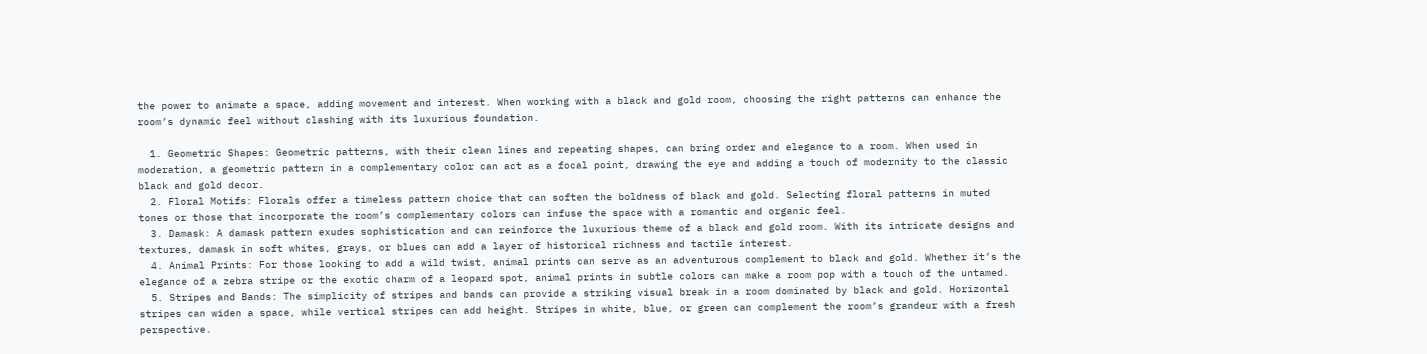the power to animate a space, adding movement and interest. When working with a black and gold room, choosing the right patterns can enhance the room’s dynamic feel without clashing with its luxurious foundation.

  1. Geometric Shapes: Geometric patterns, with their clean lines and repeating shapes, can bring order and elegance to a room. When used in moderation, a geometric pattern in a complementary color can act as a focal point, drawing the eye and adding a touch of modernity to the classic black and gold decor.
  2. Floral Motifs: Florals offer a timeless pattern choice that can soften the boldness of black and gold. Selecting floral patterns in muted tones or those that incorporate the room’s complementary colors can infuse the space with a romantic and organic feel.
  3. Damask: A damask pattern exudes sophistication and can reinforce the luxurious theme of a black and gold room. With its intricate designs and textures, damask in soft whites, grays, or blues can add a layer of historical richness and tactile interest.
  4. Animal Prints: For those looking to add a wild twist, animal prints can serve as an adventurous complement to black and gold. Whether it’s the elegance of a zebra stripe or the exotic charm of a leopard spot, animal prints in subtle colors can make a room pop with a touch of the untamed.
  5. Stripes and Bands: The simplicity of stripes and bands can provide a striking visual break in a room dominated by black and gold. Horizontal stripes can widen a space, while vertical stripes can add height. Stripes in white, blue, or green can complement the room’s grandeur with a fresh perspective.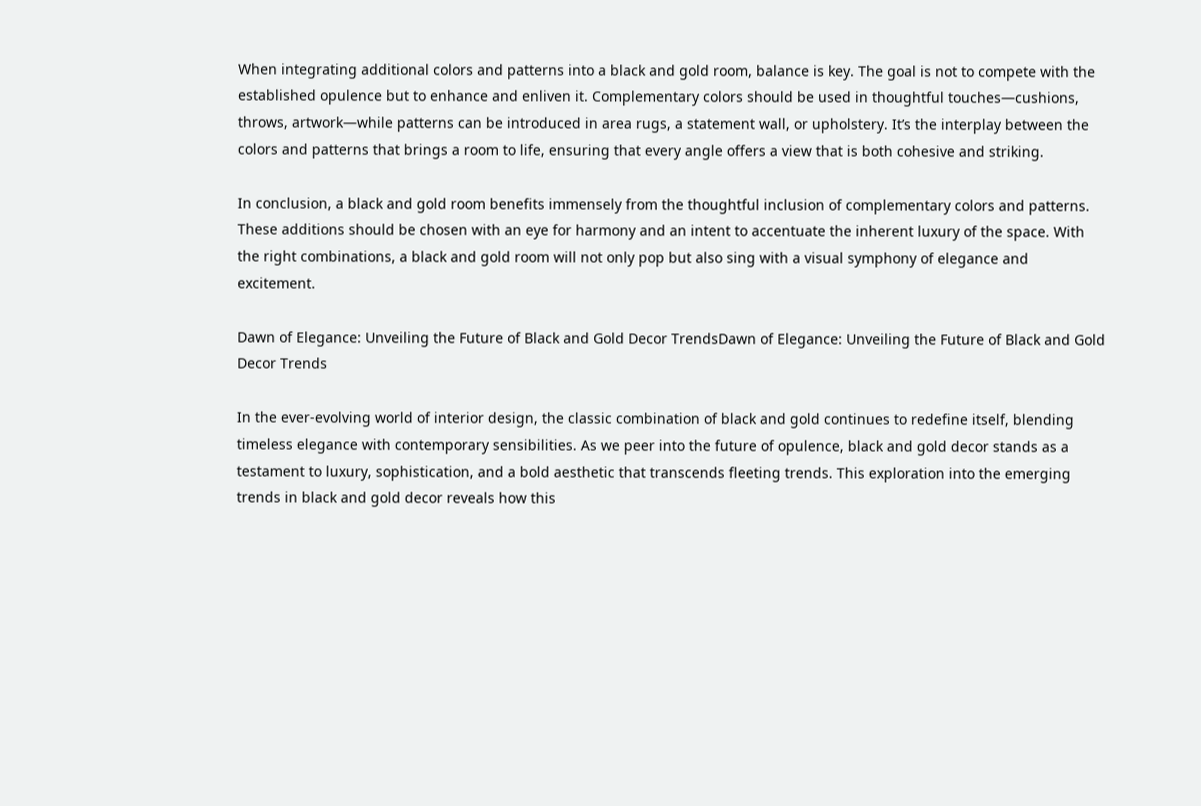When integrating additional colors and patterns into a black and gold room, balance is key. The goal is not to compete with the established opulence but to enhance and enliven it. Complementary colors should be used in thoughtful touches—cushions, throws, artwork—while patterns can be introduced in area rugs, a statement wall, or upholstery. It’s the interplay between the colors and patterns that brings a room to life, ensuring that every angle offers a view that is both cohesive and striking.

In conclusion, a black and gold room benefits immensely from the thoughtful inclusion of complementary colors and patterns. These additions should be chosen with an eye for harmony and an intent to accentuate the inherent luxury of the space. With the right combinations, a black and gold room will not only pop but also sing with a visual symphony of elegance and excitement.

Dawn of Elegance: Unveiling the Future of Black and Gold Decor TrendsDawn of Elegance: Unveiling the Future of Black and Gold Decor Trends

In the ever-evolving world of interior design, the classic combination of black and gold continues to redefine itself, blending timeless elegance with contemporary sensibilities. As we peer into the future of opulence, black and gold decor stands as a testament to luxury, sophistication, and a bold aesthetic that transcends fleeting trends. This exploration into the emerging trends in black and gold decor reveals how this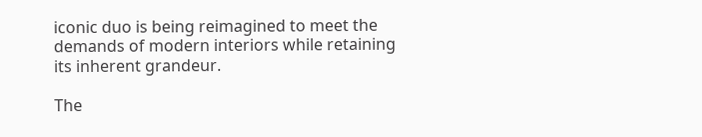iconic duo is being reimagined to meet the demands of modern interiors while retaining its inherent grandeur.

The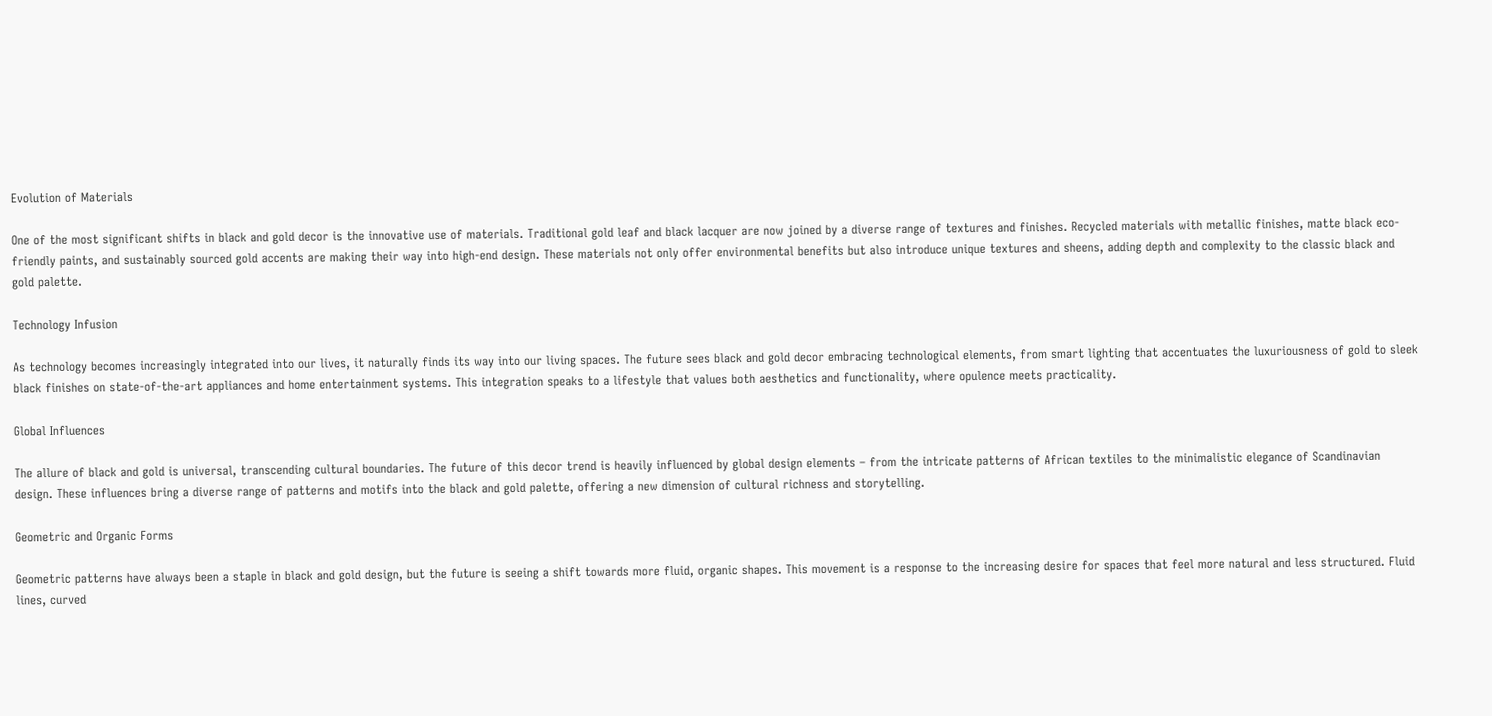Evolution of Materials

One of the most significant shifts in black and gold decor is the innovative use of materials. Traditional gold leaf and black lacquer are now joined by a diverse range of textures and finishes. Recycled materials with metallic finishes, matte black eco-friendly paints, and sustainably sourced gold accents are making their way into high-end design. These materials not only offer environmental benefits but also introduce unique textures and sheens, adding depth and complexity to the classic black and gold palette.

Technology Infusion

As technology becomes increasingly integrated into our lives, it naturally finds its way into our living spaces. The future sees black and gold decor embracing technological elements, from smart lighting that accentuates the luxuriousness of gold to sleek black finishes on state-of-the-art appliances and home entertainment systems. This integration speaks to a lifestyle that values both aesthetics and functionality, where opulence meets practicality.

Global Influences

The allure of black and gold is universal, transcending cultural boundaries. The future of this decor trend is heavily influenced by global design elements – from the intricate patterns of African textiles to the minimalistic elegance of Scandinavian design. These influences bring a diverse range of patterns and motifs into the black and gold palette, offering a new dimension of cultural richness and storytelling.

Geometric and Organic Forms

Geometric patterns have always been a staple in black and gold design, but the future is seeing a shift towards more fluid, organic shapes. This movement is a response to the increasing desire for spaces that feel more natural and less structured. Fluid lines, curved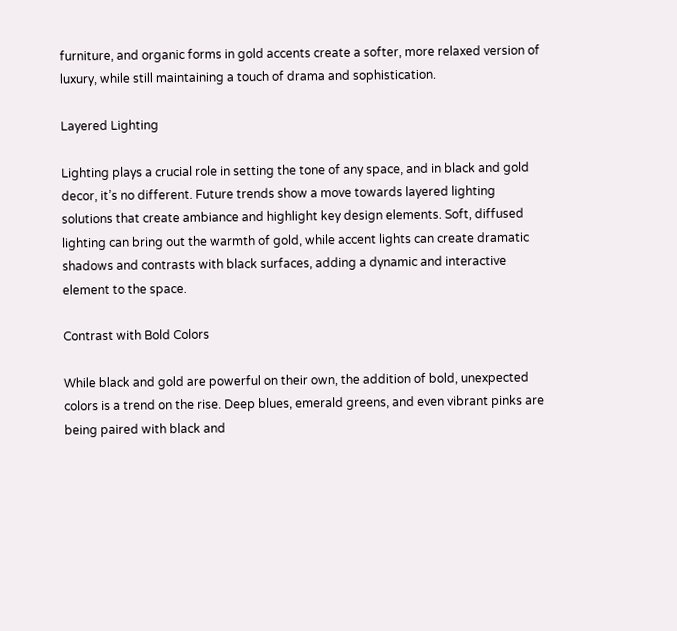furniture, and organic forms in gold accents create a softer, more relaxed version of luxury, while still maintaining a touch of drama and sophistication.

Layered Lighting

Lighting plays a crucial role in setting the tone of any space, and in black and gold decor, it’s no different. Future trends show a move towards layered lighting solutions that create ambiance and highlight key design elements. Soft, diffused lighting can bring out the warmth of gold, while accent lights can create dramatic shadows and contrasts with black surfaces, adding a dynamic and interactive element to the space.

Contrast with Bold Colors

While black and gold are powerful on their own, the addition of bold, unexpected colors is a trend on the rise. Deep blues, emerald greens, and even vibrant pinks are being paired with black and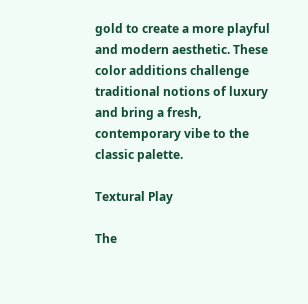gold to create a more playful and modern aesthetic. These color additions challenge traditional notions of luxury and bring a fresh, contemporary vibe to the classic palette.

Textural Play

The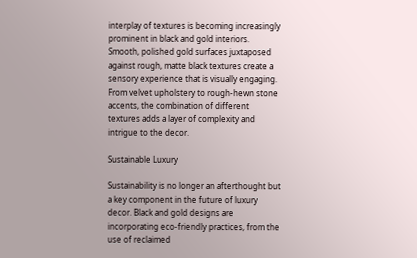interplay of textures is becoming increasingly prominent in black and gold interiors. Smooth, polished gold surfaces juxtaposed against rough, matte black textures create a sensory experience that is visually engaging. From velvet upholstery to rough-hewn stone accents, the combination of different textures adds a layer of complexity and intrigue to the decor.

Sustainable Luxury

Sustainability is no longer an afterthought but a key component in the future of luxury decor. Black and gold designs are incorporating eco-friendly practices, from the use of reclaimed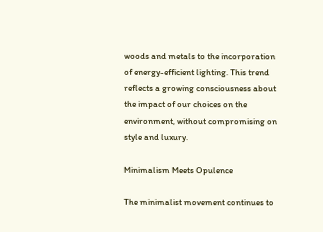woods and metals to the incorporation of energy-efficient lighting. This trend reflects a growing consciousness about the impact of our choices on the environment, without compromising on style and luxury.

Minimalism Meets Opulence

The minimalist movement continues to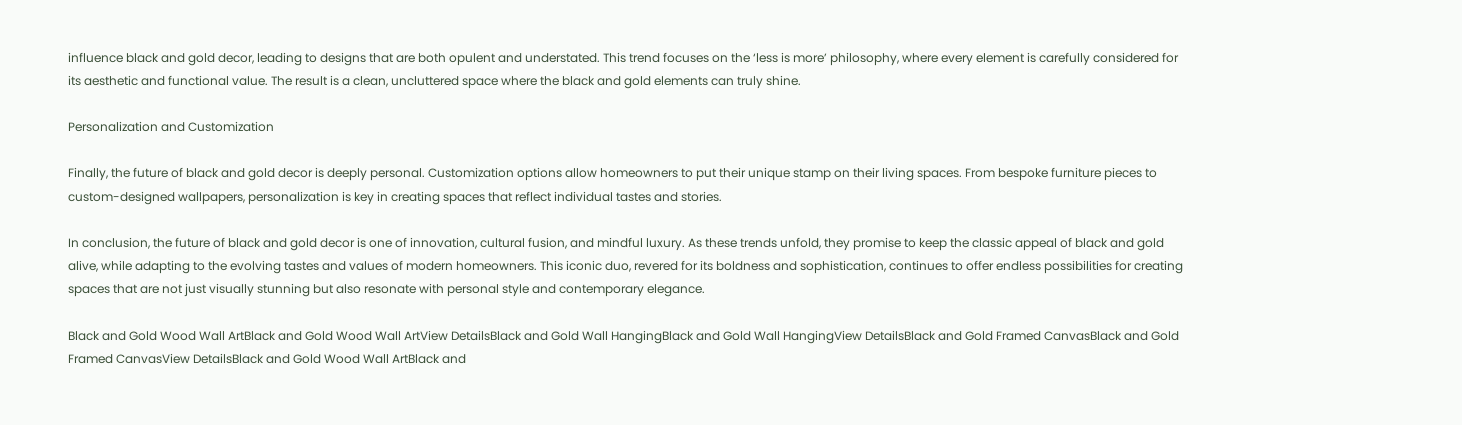influence black and gold decor, leading to designs that are both opulent and understated. This trend focuses on the ‘less is more’ philosophy, where every element is carefully considered for its aesthetic and functional value. The result is a clean, uncluttered space where the black and gold elements can truly shine.

Personalization and Customization

Finally, the future of black and gold decor is deeply personal. Customization options allow homeowners to put their unique stamp on their living spaces. From bespoke furniture pieces to custom-designed wallpapers, personalization is key in creating spaces that reflect individual tastes and stories.

In conclusion, the future of black and gold decor is one of innovation, cultural fusion, and mindful luxury. As these trends unfold, they promise to keep the classic appeal of black and gold alive, while adapting to the evolving tastes and values of modern homeowners. This iconic duo, revered for its boldness and sophistication, continues to offer endless possibilities for creating spaces that are not just visually stunning but also resonate with personal style and contemporary elegance.

Black and Gold Wood Wall ArtBlack and Gold Wood Wall ArtView DetailsBlack and Gold Wall HangingBlack and Gold Wall HangingView DetailsBlack and Gold Framed CanvasBlack and Gold Framed CanvasView DetailsBlack and Gold Wood Wall ArtBlack and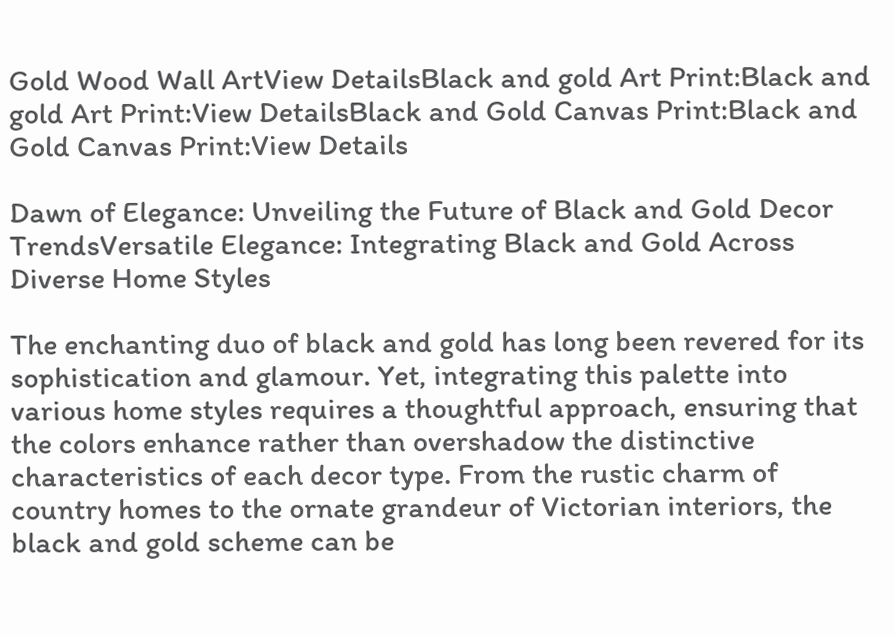Gold Wood Wall ArtView DetailsBlack and gold Art Print:Black and gold Art Print:View DetailsBlack and Gold Canvas Print:Black and Gold Canvas Print:View Details

Dawn of Elegance: Unveiling the Future of Black and Gold Decor TrendsVersatile Elegance: Integrating Black and Gold Across Diverse Home Styles

The enchanting duo of black and gold has long been revered for its sophistication and glamour. Yet, integrating this palette into various home styles requires a thoughtful approach, ensuring that the colors enhance rather than overshadow the distinctive characteristics of each decor type. From the rustic charm of country homes to the ornate grandeur of Victorian interiors, the black and gold scheme can be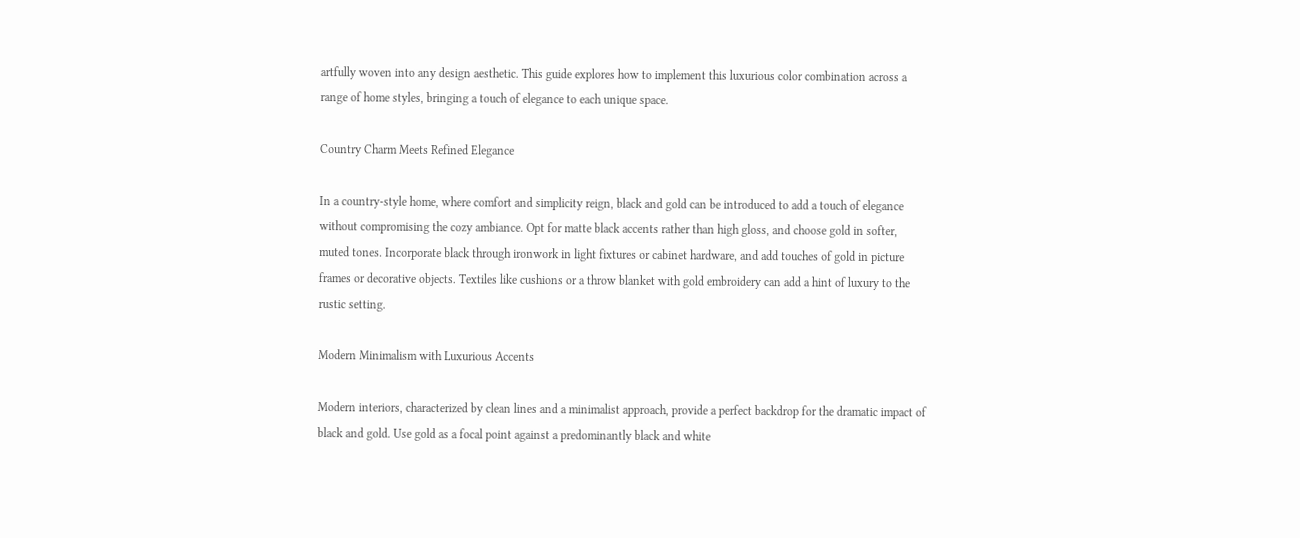artfully woven into any design aesthetic. This guide explores how to implement this luxurious color combination across a range of home styles, bringing a touch of elegance to each unique space.

Country Charm Meets Refined Elegance

In a country-style home, where comfort and simplicity reign, black and gold can be introduced to add a touch of elegance without compromising the cozy ambiance. Opt for matte black accents rather than high gloss, and choose gold in softer, muted tones. Incorporate black through ironwork in light fixtures or cabinet hardware, and add touches of gold in picture frames or decorative objects. Textiles like cushions or a throw blanket with gold embroidery can add a hint of luxury to the rustic setting.

Modern Minimalism with Luxurious Accents

Modern interiors, characterized by clean lines and a minimalist approach, provide a perfect backdrop for the dramatic impact of black and gold. Use gold as a focal point against a predominantly black and white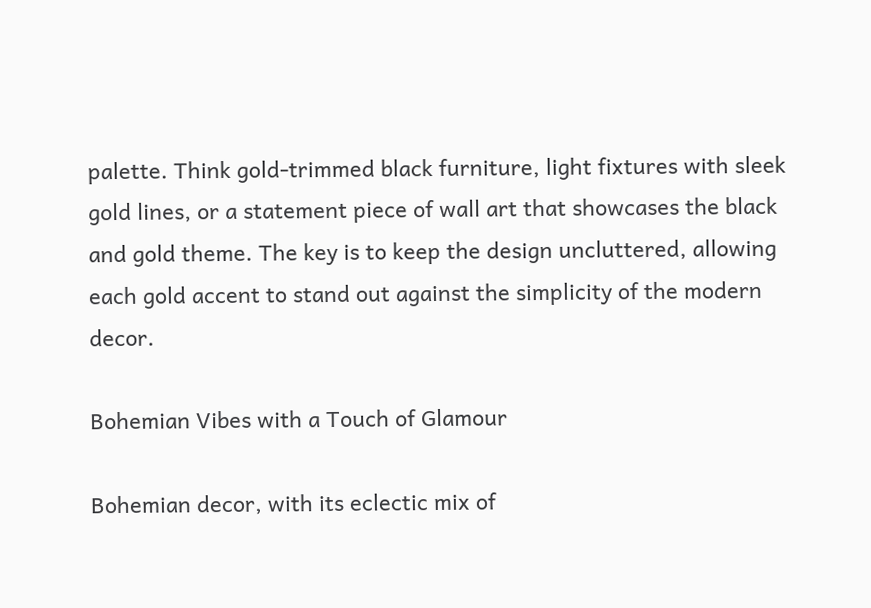palette. Think gold-trimmed black furniture, light fixtures with sleek gold lines, or a statement piece of wall art that showcases the black and gold theme. The key is to keep the design uncluttered, allowing each gold accent to stand out against the simplicity of the modern decor.

Bohemian Vibes with a Touch of Glamour

Bohemian decor, with its eclectic mix of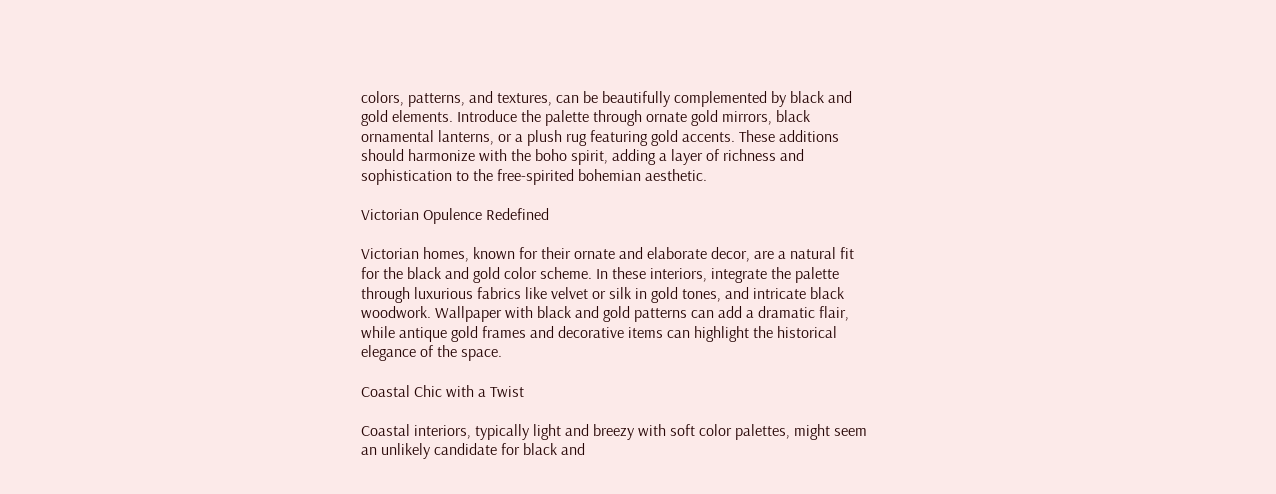colors, patterns, and textures, can be beautifully complemented by black and gold elements. Introduce the palette through ornate gold mirrors, black ornamental lanterns, or a plush rug featuring gold accents. These additions should harmonize with the boho spirit, adding a layer of richness and sophistication to the free-spirited bohemian aesthetic.

Victorian Opulence Redefined

Victorian homes, known for their ornate and elaborate decor, are a natural fit for the black and gold color scheme. In these interiors, integrate the palette through luxurious fabrics like velvet or silk in gold tones, and intricate black woodwork. Wallpaper with black and gold patterns can add a dramatic flair, while antique gold frames and decorative items can highlight the historical elegance of the space.

Coastal Chic with a Twist

Coastal interiors, typically light and breezy with soft color palettes, might seem an unlikely candidate for black and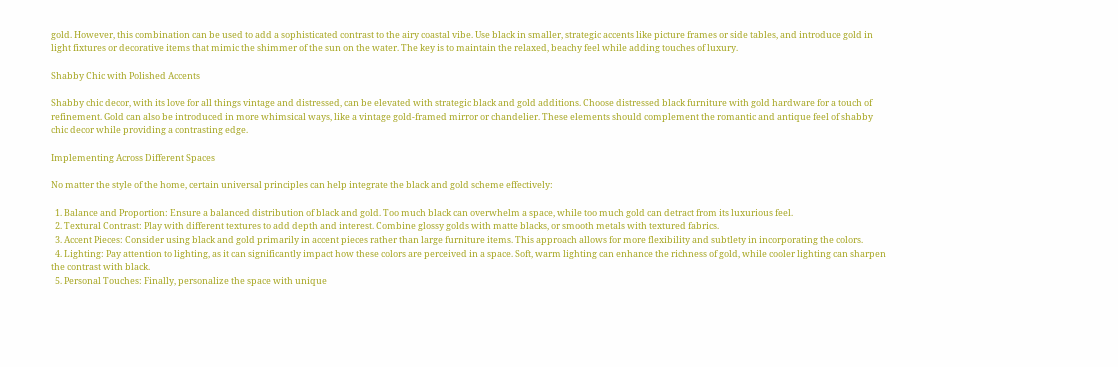gold. However, this combination can be used to add a sophisticated contrast to the airy coastal vibe. Use black in smaller, strategic accents like picture frames or side tables, and introduce gold in light fixtures or decorative items that mimic the shimmer of the sun on the water. The key is to maintain the relaxed, beachy feel while adding touches of luxury.

Shabby Chic with Polished Accents

Shabby chic decor, with its love for all things vintage and distressed, can be elevated with strategic black and gold additions. Choose distressed black furniture with gold hardware for a touch of refinement. Gold can also be introduced in more whimsical ways, like a vintage gold-framed mirror or chandelier. These elements should complement the romantic and antique feel of shabby chic decor while providing a contrasting edge.

Implementing Across Different Spaces

No matter the style of the home, certain universal principles can help integrate the black and gold scheme effectively:

  1. Balance and Proportion: Ensure a balanced distribution of black and gold. Too much black can overwhelm a space, while too much gold can detract from its luxurious feel.
  2. Textural Contrast: Play with different textures to add depth and interest. Combine glossy golds with matte blacks, or smooth metals with textured fabrics.
  3. Accent Pieces: Consider using black and gold primarily in accent pieces rather than large furniture items. This approach allows for more flexibility and subtlety in incorporating the colors.
  4. Lighting: Pay attention to lighting, as it can significantly impact how these colors are perceived in a space. Soft, warm lighting can enhance the richness of gold, while cooler lighting can sharpen the contrast with black.
  5. Personal Touches: Finally, personalize the space with unique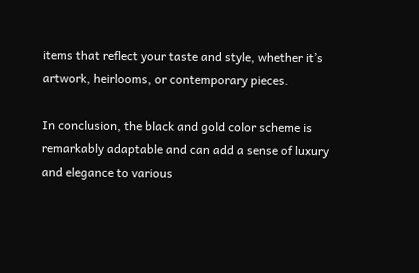items that reflect your taste and style, whether it’s artwork, heirlooms, or contemporary pieces.

In conclusion, the black and gold color scheme is remarkably adaptable and can add a sense of luxury and elegance to various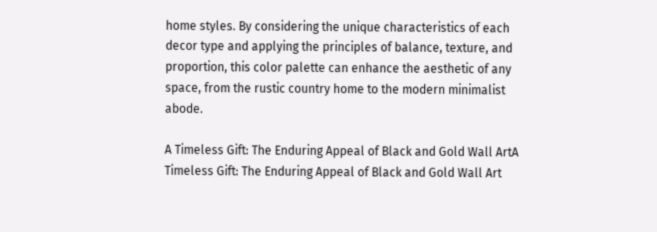home styles. By considering the unique characteristics of each decor type and applying the principles of balance, texture, and proportion, this color palette can enhance the aesthetic of any space, from the rustic country home to the modern minimalist abode.

A Timeless Gift: The Enduring Appeal of Black and Gold Wall ArtA Timeless Gift: The Enduring Appeal of Black and Gold Wall Art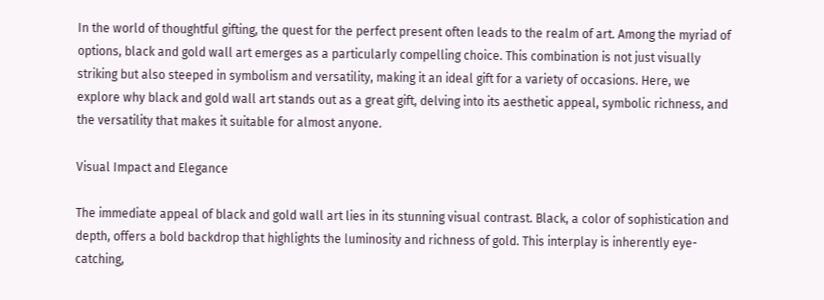In the world of thoughtful gifting, the quest for the perfect present often leads to the realm of art. Among the myriad of options, black and gold wall art emerges as a particularly compelling choice. This combination is not just visually striking but also steeped in symbolism and versatility, making it an ideal gift for a variety of occasions. Here, we explore why black and gold wall art stands out as a great gift, delving into its aesthetic appeal, symbolic richness, and the versatility that makes it suitable for almost anyone.

Visual Impact and Elegance

The immediate appeal of black and gold wall art lies in its stunning visual contrast. Black, a color of sophistication and depth, offers a bold backdrop that highlights the luminosity and richness of gold. This interplay is inherently eye-catching,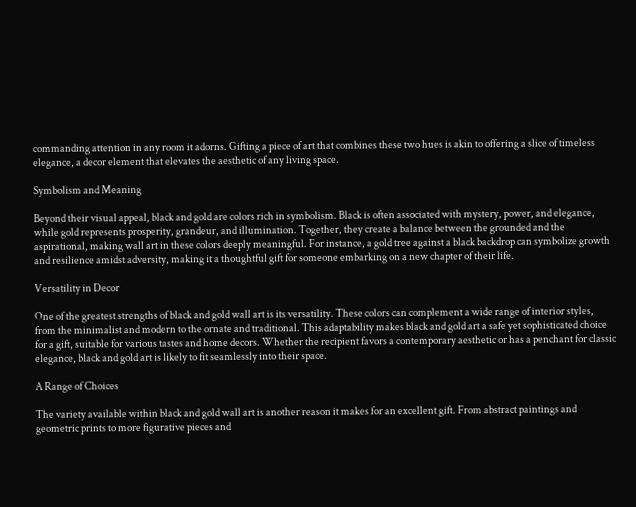commanding attention in any room it adorns. Gifting a piece of art that combines these two hues is akin to offering a slice of timeless elegance, a decor element that elevates the aesthetic of any living space.

Symbolism and Meaning

Beyond their visual appeal, black and gold are colors rich in symbolism. Black is often associated with mystery, power, and elegance, while gold represents prosperity, grandeur, and illumination. Together, they create a balance between the grounded and the aspirational, making wall art in these colors deeply meaningful. For instance, a gold tree against a black backdrop can symbolize growth and resilience amidst adversity, making it a thoughtful gift for someone embarking on a new chapter of their life.

Versatility in Decor

One of the greatest strengths of black and gold wall art is its versatility. These colors can complement a wide range of interior styles, from the minimalist and modern to the ornate and traditional. This adaptability makes black and gold art a safe yet sophisticated choice for a gift, suitable for various tastes and home decors. Whether the recipient favors a contemporary aesthetic or has a penchant for classic elegance, black and gold art is likely to fit seamlessly into their space.

A Range of Choices

The variety available within black and gold wall art is another reason it makes for an excellent gift. From abstract paintings and geometric prints to more figurative pieces and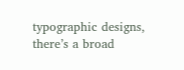typographic designs, there’s a broad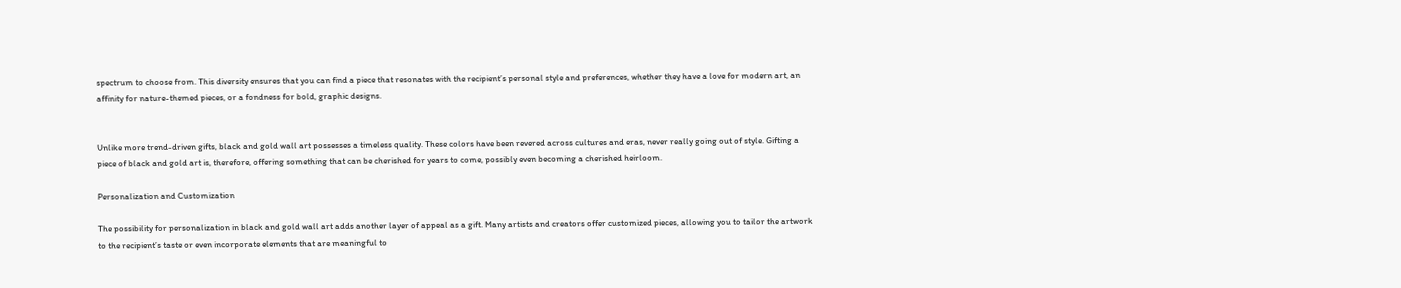spectrum to choose from. This diversity ensures that you can find a piece that resonates with the recipient’s personal style and preferences, whether they have a love for modern art, an affinity for nature-themed pieces, or a fondness for bold, graphic designs.


Unlike more trend-driven gifts, black and gold wall art possesses a timeless quality. These colors have been revered across cultures and eras, never really going out of style. Gifting a piece of black and gold art is, therefore, offering something that can be cherished for years to come, possibly even becoming a cherished heirloom.

Personalization and Customization

The possibility for personalization in black and gold wall art adds another layer of appeal as a gift. Many artists and creators offer customized pieces, allowing you to tailor the artwork to the recipient’s taste or even incorporate elements that are meaningful to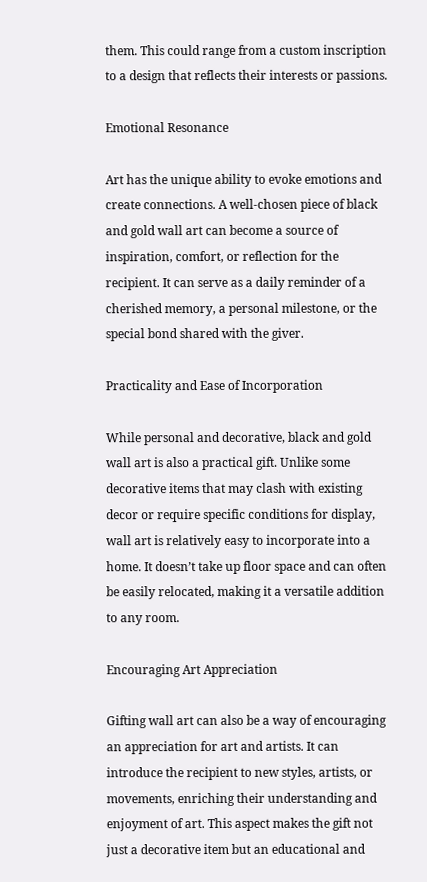them. This could range from a custom inscription to a design that reflects their interests or passions.

Emotional Resonance

Art has the unique ability to evoke emotions and create connections. A well-chosen piece of black and gold wall art can become a source of inspiration, comfort, or reflection for the recipient. It can serve as a daily reminder of a cherished memory, a personal milestone, or the special bond shared with the giver.

Practicality and Ease of Incorporation

While personal and decorative, black and gold wall art is also a practical gift. Unlike some decorative items that may clash with existing decor or require specific conditions for display, wall art is relatively easy to incorporate into a home. It doesn’t take up floor space and can often be easily relocated, making it a versatile addition to any room.

Encouraging Art Appreciation

Gifting wall art can also be a way of encouraging an appreciation for art and artists. It can introduce the recipient to new styles, artists, or movements, enriching their understanding and enjoyment of art. This aspect makes the gift not just a decorative item but an educational and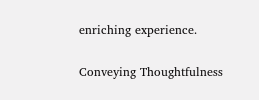enriching experience.

Conveying Thoughtfulness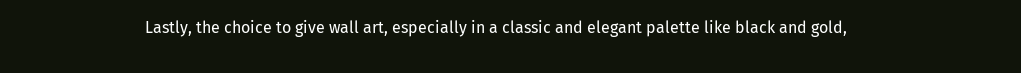Lastly, the choice to give wall art, especially in a classic and elegant palette like black and gold,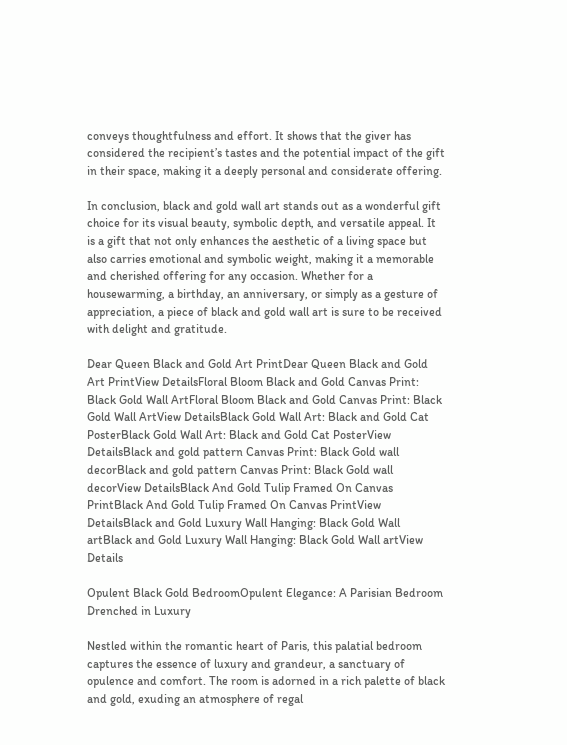conveys thoughtfulness and effort. It shows that the giver has considered the recipient’s tastes and the potential impact of the gift in their space, making it a deeply personal and considerate offering.

In conclusion, black and gold wall art stands out as a wonderful gift choice for its visual beauty, symbolic depth, and versatile appeal. It is a gift that not only enhances the aesthetic of a living space but also carries emotional and symbolic weight, making it a memorable and cherished offering for any occasion. Whether for a housewarming, a birthday, an anniversary, or simply as a gesture of appreciation, a piece of black and gold wall art is sure to be received with delight and gratitude.

Dear Queen Black and Gold Art PrintDear Queen Black and Gold Art PrintView DetailsFloral Bloom Black and Gold Canvas Print: Black Gold Wall ArtFloral Bloom Black and Gold Canvas Print: Black Gold Wall ArtView DetailsBlack Gold Wall Art: Black and Gold Cat PosterBlack Gold Wall Art: Black and Gold Cat PosterView DetailsBlack and gold pattern Canvas Print: Black Gold wall decorBlack and gold pattern Canvas Print: Black Gold wall decorView DetailsBlack And Gold Tulip Framed On Canvas PrintBlack And Gold Tulip Framed On Canvas PrintView DetailsBlack and Gold Luxury Wall Hanging: Black Gold Wall artBlack and Gold Luxury Wall Hanging: Black Gold Wall artView Details

Opulent Black Gold BedroomOpulent Elegance: A Parisian Bedroom Drenched in Luxury

Nestled within the romantic heart of Paris, this palatial bedroom captures the essence of luxury and grandeur, a sanctuary of opulence and comfort. The room is adorned in a rich palette of black and gold, exuding an atmosphere of regal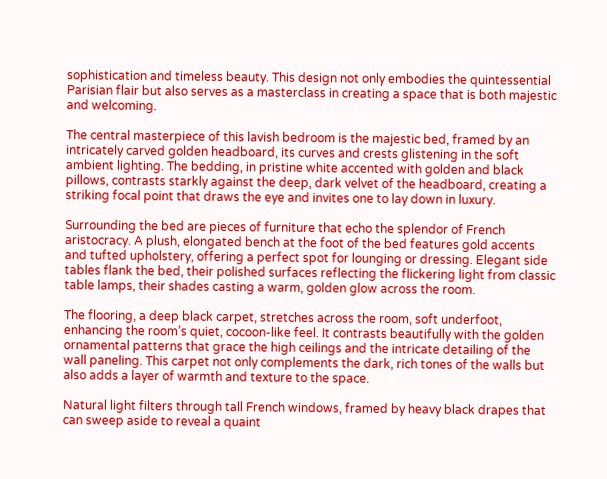sophistication and timeless beauty. This design not only embodies the quintessential Parisian flair but also serves as a masterclass in creating a space that is both majestic and welcoming.

The central masterpiece of this lavish bedroom is the majestic bed, framed by an intricately carved golden headboard, its curves and crests glistening in the soft ambient lighting. The bedding, in pristine white accented with golden and black pillows, contrasts starkly against the deep, dark velvet of the headboard, creating a striking focal point that draws the eye and invites one to lay down in luxury.

Surrounding the bed are pieces of furniture that echo the splendor of French aristocracy. A plush, elongated bench at the foot of the bed features gold accents and tufted upholstery, offering a perfect spot for lounging or dressing. Elegant side tables flank the bed, their polished surfaces reflecting the flickering light from classic table lamps, their shades casting a warm, golden glow across the room.

The flooring, a deep black carpet, stretches across the room, soft underfoot, enhancing the room’s quiet, cocoon-like feel. It contrasts beautifully with the golden ornamental patterns that grace the high ceilings and the intricate detailing of the wall paneling. This carpet not only complements the dark, rich tones of the walls but also adds a layer of warmth and texture to the space.

Natural light filters through tall French windows, framed by heavy black drapes that can sweep aside to reveal a quaint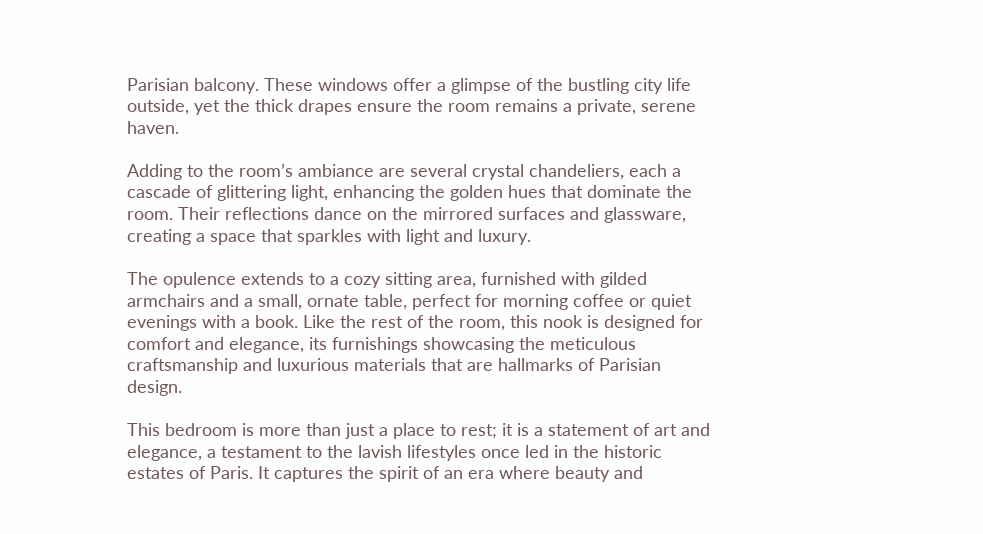Parisian balcony. These windows offer a glimpse of the bustling city life outside, yet the thick drapes ensure the room remains a private, serene haven.

Adding to the room’s ambiance are several crystal chandeliers, each a cascade of glittering light, enhancing the golden hues that dominate the room. Their reflections dance on the mirrored surfaces and glassware, creating a space that sparkles with light and luxury.

The opulence extends to a cozy sitting area, furnished with gilded armchairs and a small, ornate table, perfect for morning coffee or quiet evenings with a book. Like the rest of the room, this nook is designed for comfort and elegance, its furnishings showcasing the meticulous craftsmanship and luxurious materials that are hallmarks of Parisian design.

This bedroom is more than just a place to rest; it is a statement of art and elegance, a testament to the lavish lifestyles once led in the historic estates of Paris. It captures the spirit of an era where beauty and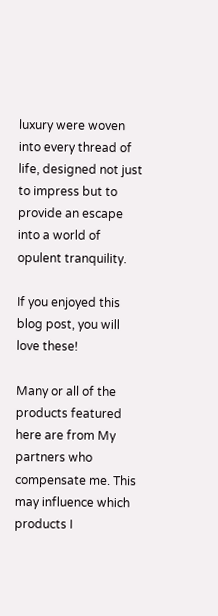luxury were woven into every thread of life, designed not just to impress but to provide an escape into a world of opulent tranquility.

If you enjoyed this blog post, you will love these!

Many or all of the products featured here are from My partners who compensate me. This may influence which products I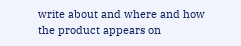write about and where and how the product appears on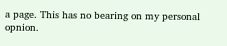a page. This has no bearing on my personal opnion.